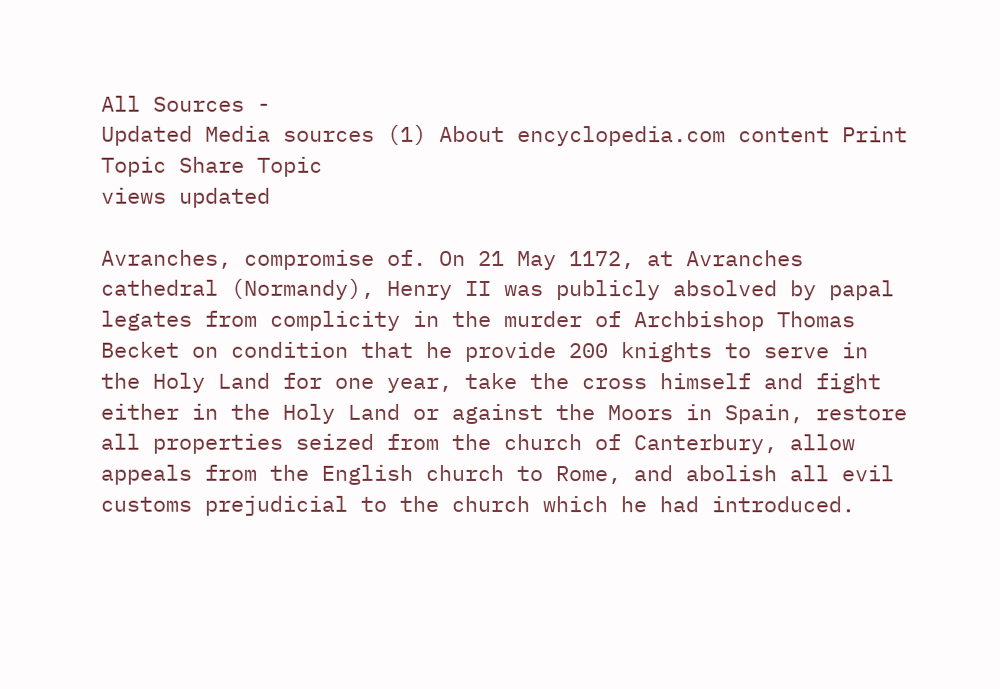All Sources -
Updated Media sources (1) About encyclopedia.com content Print Topic Share Topic
views updated

Avranches, compromise of. On 21 May 1172, at Avranches cathedral (Normandy), Henry II was publicly absolved by papal legates from complicity in the murder of Archbishop Thomas Becket on condition that he provide 200 knights to serve in the Holy Land for one year, take the cross himself and fight either in the Holy Land or against the Moors in Spain, restore all properties seized from the church of Canterbury, allow appeals from the English church to Rome, and abolish all evil customs prejudicial to the church which he had introduced.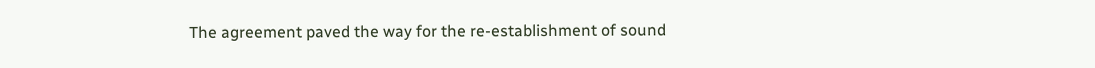The agreement paved the way for the re-establishment of sound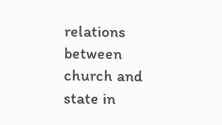relations between church and state in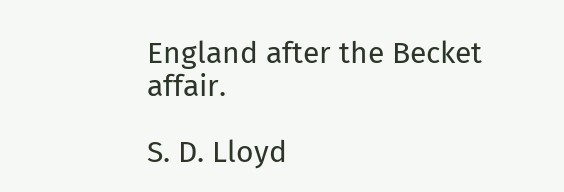England after the Becket affair.

S. D. Lloyd